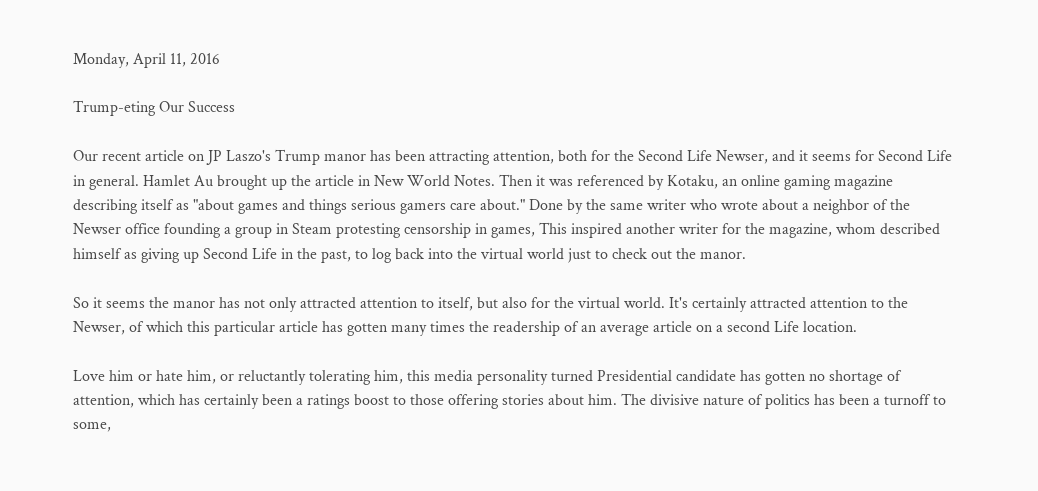Monday, April 11, 2016

Trump-eting Our Success

Our recent article on JP Laszo's Trump manor has been attracting attention, both for the Second Life Newser, and it seems for Second Life in general. Hamlet Au brought up the article in New World Notes. Then it was referenced by Kotaku, an online gaming magazine describing itself as "about games and things serious gamers care about." Done by the same writer who wrote about a neighbor of the Newser office founding a group in Steam protesting censorship in games, This inspired another writer for the magazine, whom described himself as giving up Second Life in the past, to log back into the virtual world just to check out the manor.

So it seems the manor has not only attracted attention to itself, but also for the virtual world. It's certainly attracted attention to the Newser, of which this particular article has gotten many times the readership of an average article on a second Life location.

Love him or hate him, or reluctantly tolerating him, this media personality turned Presidential candidate has gotten no shortage of attention, which has certainly been a ratings boost to those offering stories about him. The divisive nature of politics has been a turnoff to some,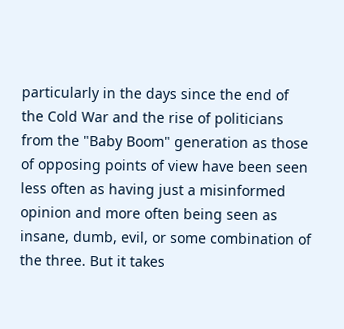particularly in the days since the end of the Cold War and the rise of politicians from the "Baby Boom" generation as those of opposing points of view have been seen less often as having just a misinformed opinion and more often being seen as insane, dumb, evil, or some combination of the three. But it takes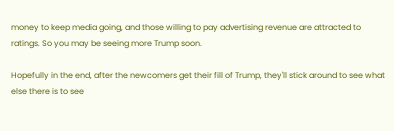money to keep media going, and those willing to pay advertising revenue are attracted to ratings. So you may be seeing more Trump soon.

Hopefully in the end, after the newcomers get their fill of Trump, they'll stick around to see what else there is to see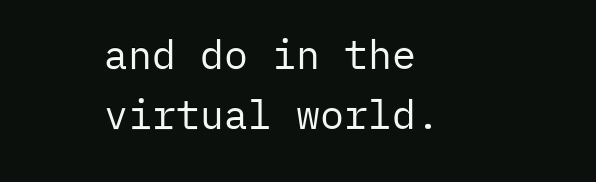and do in the virtual world.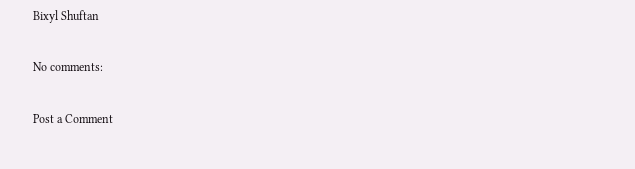Bixyl Shuftan

No comments:

Post a Comment